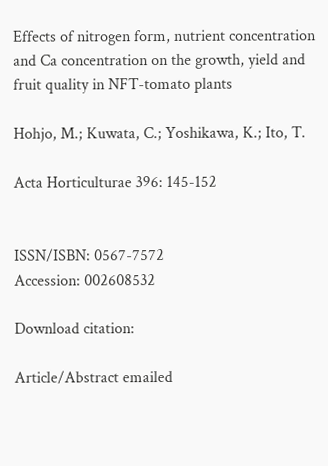Effects of nitrogen form, nutrient concentration and Ca concentration on the growth, yield and fruit quality in NFT-tomato plants

Hohjo, M.; Kuwata, C.; Yoshikawa, K.; Ito, T.

Acta Horticulturae 396: 145-152


ISSN/ISBN: 0567-7572
Accession: 002608532

Download citation:

Article/Abstract emailed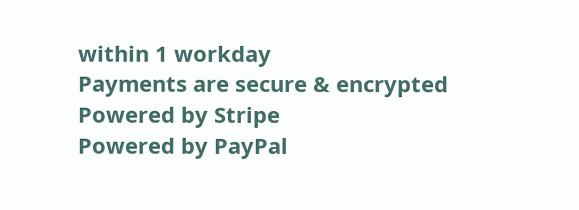within 1 workday
Payments are secure & encrypted
Powered by Stripe
Powered by PayPal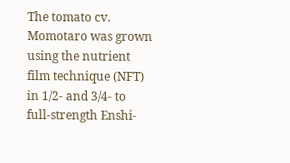The tomato cv. Momotaro was grown using the nutrient film technique (NFT) in 1/2- and 3/4- to full-strength Enshi-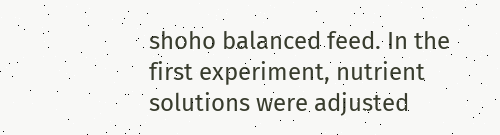shoho balanced feed. In the first experiment, nutrient solutions were adjusted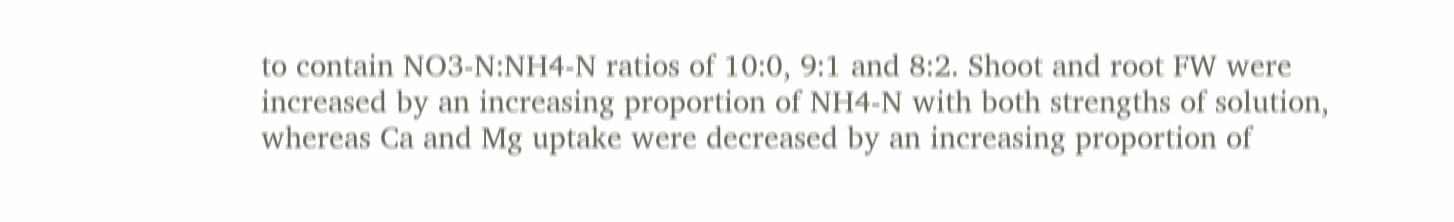to contain NO3-N:NH4-N ratios of 10:0, 9:1 and 8:2. Shoot and root FW were increased by an increasing proportion of NH4-N with both strengths of solution, whereas Ca and Mg uptake were decreased by an increasing proportion of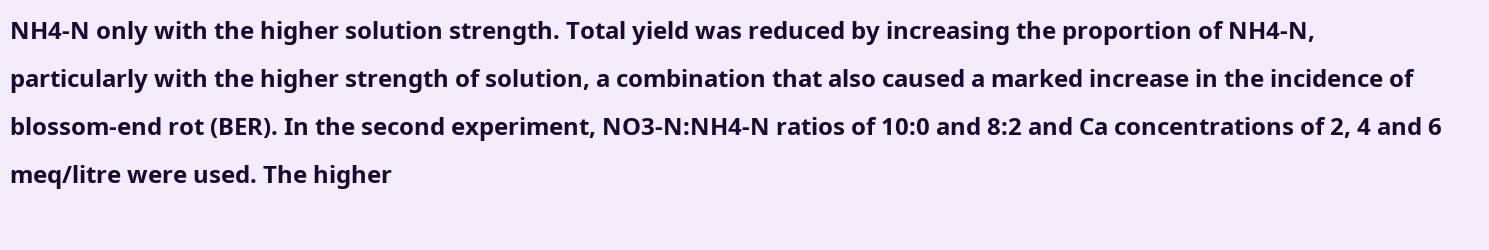NH4-N only with the higher solution strength. Total yield was reduced by increasing the proportion of NH4-N, particularly with the higher strength of solution, a combination that also caused a marked increase in the incidence of blossom-end rot (BER). In the second experiment, NO3-N:NH4-N ratios of 10:0 and 8:2 and Ca concentrations of 2, 4 and 6 meq/litre were used. The higher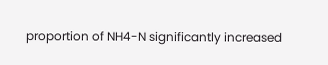proportion of NH4-N significantly increased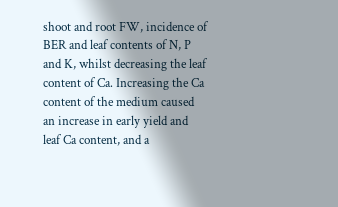shoot and root FW, incidence of BER and leaf contents of N, P and K, whilst decreasing the leaf content of Ca. Increasing the Ca content of the medium caused an increase in early yield and leaf Ca content, and a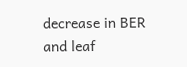decrease in BER and leaf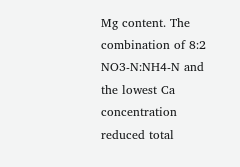Mg content. The combination of 8:2 NO3-N:NH4-N and the lowest Ca concentration reduced total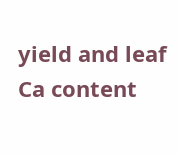yield and leaf Ca content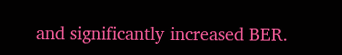and significantly increased BER.